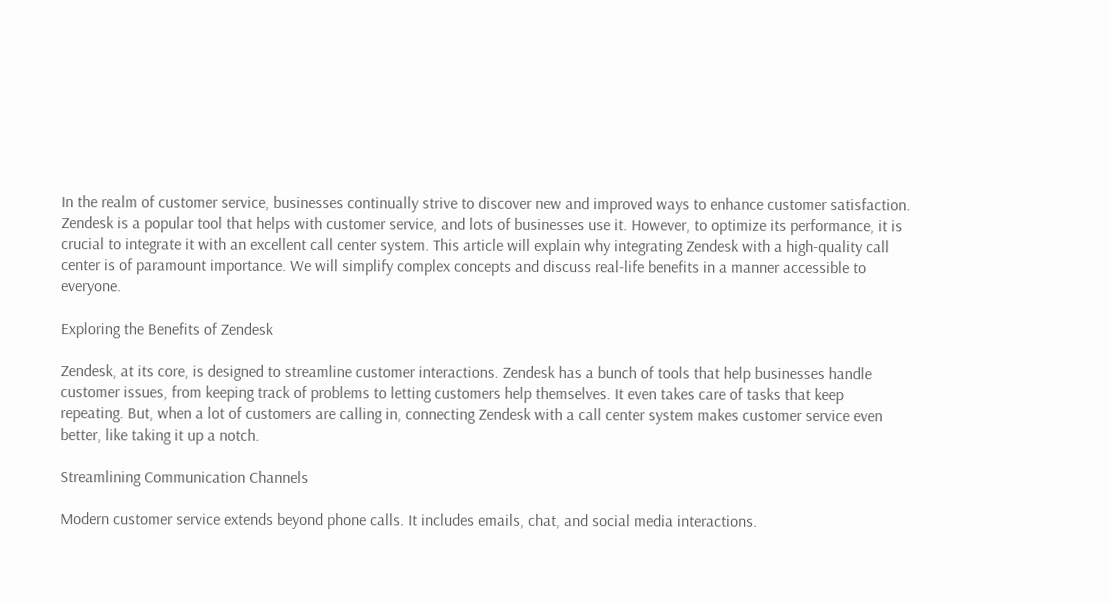In the realm of customer service, businesses continually strive to discover new and improved ways to enhance customer satisfaction. Zendesk is a popular tool that helps with customer service, and lots of businesses use it. However, to optimize its performance, it is crucial to integrate it with an excellent call center system. This article will explain why integrating Zendesk with a high-quality call center is of paramount importance. We will simplify complex concepts and discuss real-life benefits in a manner accessible to everyone.

Exploring the Benefits of Zendesk

Zendesk, at its core, is designed to streamline customer interactions. Zendesk has a bunch of tools that help businesses handle customer issues, from keeping track of problems to letting customers help themselves. It even takes care of tasks that keep repeating. But, when a lot of customers are calling in, connecting Zendesk with a call center system makes customer service even better, like taking it up a notch.

Streamlining Communication Channels

Modern customer service extends beyond phone calls. It includes emails, chat, and social media interactions.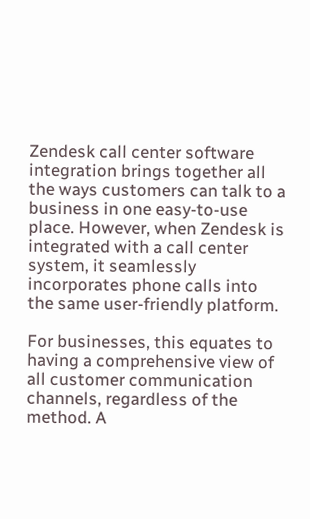Zendesk call center software integration brings together all the ways customers can talk to a business in one easy-to-use place. However, when Zendesk is integrated with a call center system, it seamlessly incorporates phone calls into the same user-friendly platform.

For businesses, this equates to having a comprehensive view of all customer communication channels, regardless of the method. A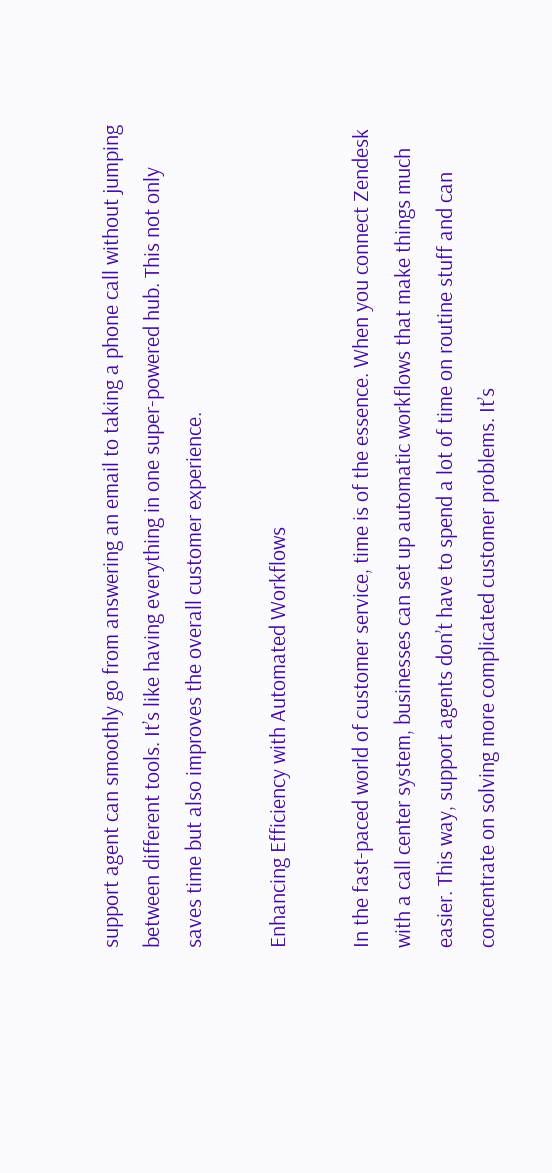support agent can smoothly go from answering an email to taking a phone call without jumping between different tools. It’s like having everything in one super-powered hub. This not only saves time but also improves the overall customer experience.

Enhancing Efficiency with Automated Workflows

In the fast-paced world of customer service, time is of the essence. When you connect Zendesk with a call center system, businesses can set up automatic workflows that make things much easier. This way, support agents don’t have to spend a lot of time on routine stuff and can concentrate on solving more complicated customer problems. It’s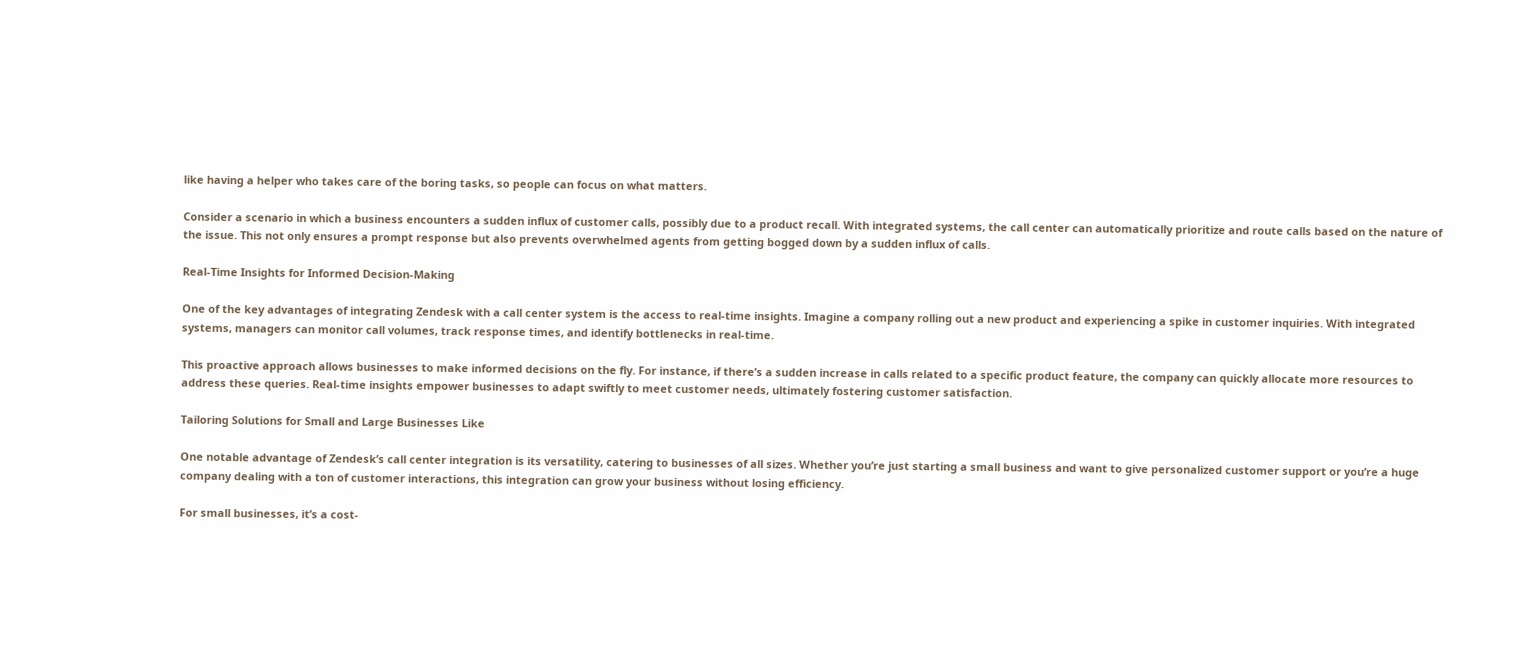like having a helper who takes care of the boring tasks, so people can focus on what matters.

Consider a scenario in which a business encounters a sudden influx of customer calls, possibly due to a product recall. With integrated systems, the call center can automatically prioritize and route calls based on the nature of the issue. This not only ensures a prompt response but also prevents overwhelmed agents from getting bogged down by a sudden influx of calls.

Real-Time Insights for Informed Decision-Making

One of the key advantages of integrating Zendesk with a call center system is the access to real-time insights. Imagine a company rolling out a new product and experiencing a spike in customer inquiries. With integrated systems, managers can monitor call volumes, track response times, and identify bottlenecks in real-time.

This proactive approach allows businesses to make informed decisions on the fly. For instance, if there’s a sudden increase in calls related to a specific product feature, the company can quickly allocate more resources to address these queries. Real-time insights empower businesses to adapt swiftly to meet customer needs, ultimately fostering customer satisfaction.

Tailoring Solutions for Small and Large Businesses Like

One notable advantage of Zendesk’s call center integration is its versatility, catering to businesses of all sizes. Whether you’re just starting a small business and want to give personalized customer support or you’re a huge company dealing with a ton of customer interactions, this integration can grow your business without losing efficiency.

For small businesses, it’s a cost-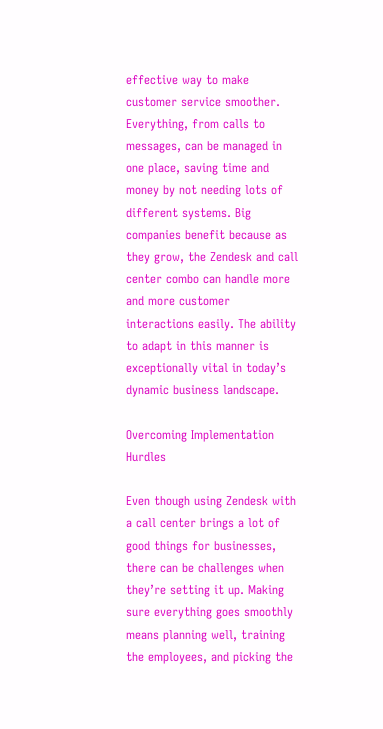effective way to make customer service smoother. Everything, from calls to messages, can be managed in one place, saving time and money by not needing lots of different systems. Big companies benefit because as they grow, the Zendesk and call center combo can handle more and more customer interactions easily. The ability to adapt in this manner is exceptionally vital in today’s dynamic business landscape.

Overcoming Implementation Hurdles

Even though using Zendesk with a call center brings a lot of good things for businesses, there can be challenges when they’re setting it up. Making sure everything goes smoothly means planning well, training the employees, and picking the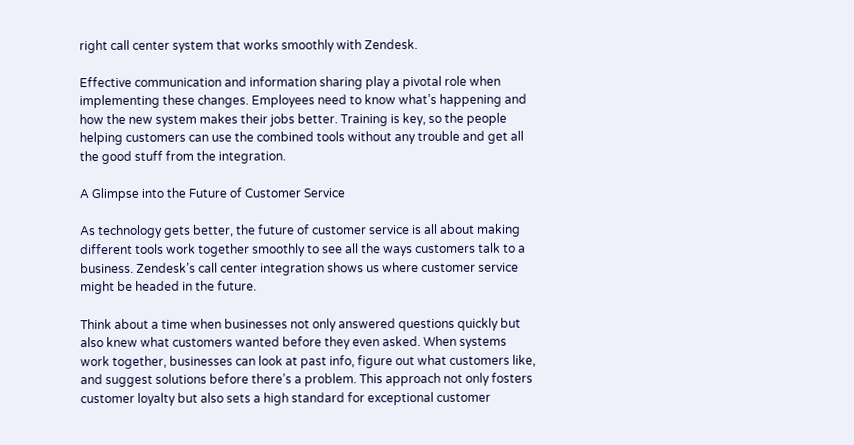right call center system that works smoothly with Zendesk.

Effective communication and information sharing play a pivotal role when implementing these changes. Employees need to know what’s happening and how the new system makes their jobs better. Training is key, so the people helping customers can use the combined tools without any trouble and get all the good stuff from the integration.

A Glimpse into the Future of Customer Service

As technology gets better, the future of customer service is all about making different tools work together smoothly to see all the ways customers talk to a business. Zendesk’s call center integration shows us where customer service might be headed in the future.

Think about a time when businesses not only answered questions quickly but also knew what customers wanted before they even asked. When systems work together, businesses can look at past info, figure out what customers like, and suggest solutions before there’s a problem. This approach not only fosters customer loyalty but also sets a high standard for exceptional customer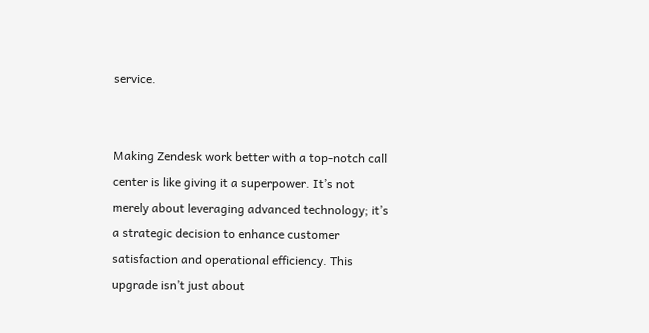service.


Making Zendesk work better with a top-notch call center is like giving it a superpower. It’s not merely about leveraging advanced technology; it’s a strategic decision to enhance customer satisfaction and operational efficiency. This upgrade isn’t just about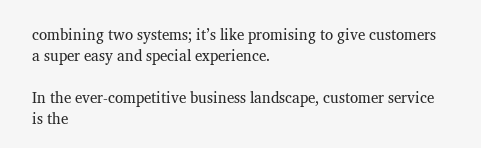combining two systems; it’s like promising to give customers a super easy and special experience.

In the ever-competitive business landscape, customer service is the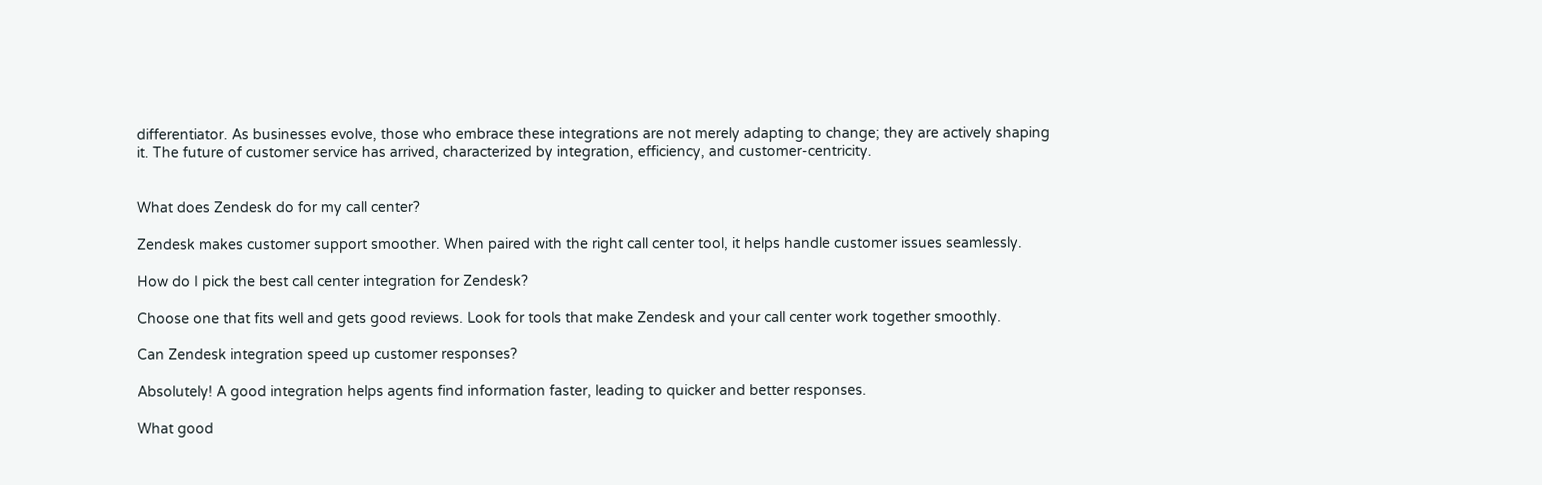differentiator. As businesses evolve, those who embrace these integrations are not merely adapting to change; they are actively shaping it. The future of customer service has arrived, characterized by integration, efficiency, and customer-centricity.


What does Zendesk do for my call center?

Zendesk makes customer support smoother. When paired with the right call center tool, it helps handle customer issues seamlessly.

How do I pick the best call center integration for Zendesk?

Choose one that fits well and gets good reviews. Look for tools that make Zendesk and your call center work together smoothly.

Can Zendesk integration speed up customer responses?

Absolutely! A good integration helps agents find information faster, leading to quicker and better responses.

What good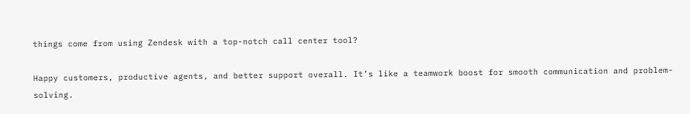things come from using Zendesk with a top-notch call center tool?

Happy customers, productive agents, and better support overall. It’s like a teamwork boost for smooth communication and problem-solving.